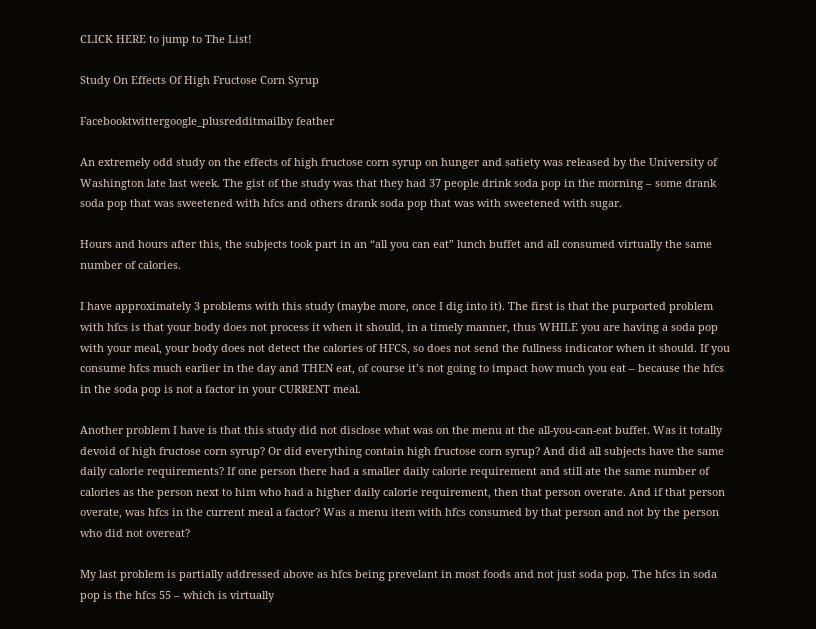CLICK HERE to jump to The List!

Study On Effects Of High Fructose Corn Syrup

Facebooktwittergoogle_plusredditmailby feather

An extremely odd study on the effects of high fructose corn syrup on hunger and satiety was released by the University of Washington late last week. The gist of the study was that they had 37 people drink soda pop in the morning – some drank soda pop that was sweetened with hfcs and others drank soda pop that was with sweetened with sugar.

Hours and hours after this, the subjects took part in an “all you can eat” lunch buffet and all consumed virtually the same number of calories.

I have approximately 3 problems with this study (maybe more, once I dig into it). The first is that the purported problem with hfcs is that your body does not process it when it should, in a timely manner, thus WHILE you are having a soda pop with your meal, your body does not detect the calories of HFCS, so does not send the fullness indicator when it should. If you consume hfcs much earlier in the day and THEN eat, of course it’s not going to impact how much you eat – because the hfcs in the soda pop is not a factor in your CURRENT meal.

Another problem I have is that this study did not disclose what was on the menu at the all-you-can-eat buffet. Was it totally devoid of high fructose corn syrup? Or did everything contain high fructose corn syrup? And did all subjects have the same daily calorie requirements? If one person there had a smaller daily calorie requirement and still ate the same number of calories as the person next to him who had a higher daily calorie requirement, then that person overate. And if that person overate, was hfcs in the current meal a factor? Was a menu item with hfcs consumed by that person and not by the person who did not overeat?

My last problem is partially addressed above as hfcs being prevelant in most foods and not just soda pop. The hfcs in soda pop is the hfcs 55 – which is virtually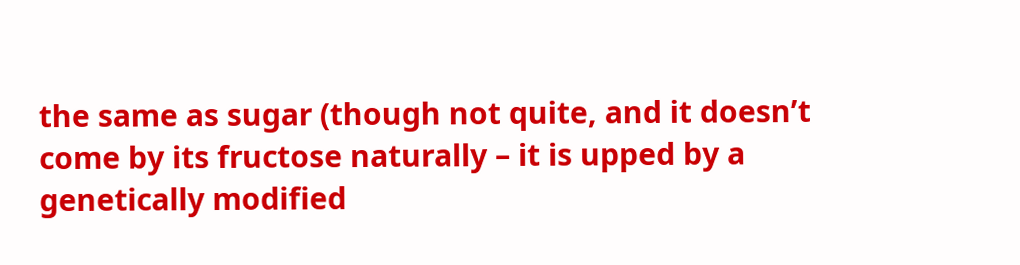the same as sugar (though not quite, and it doesn’t come by its fructose naturally – it is upped by a genetically modified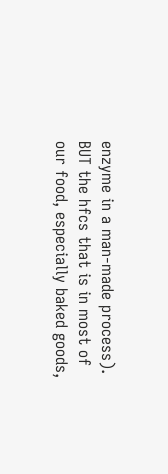enzyme in a man-made process). BUT the hfcs that is in most of our food, especially baked goods,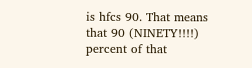is hfcs 90. That means that 90 (NINETY!!!!) percent of that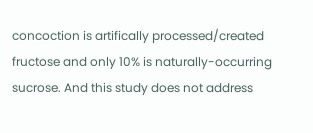concoction is artifically processed/created fructose and only 10% is naturally-occurring sucrose. And this study does not address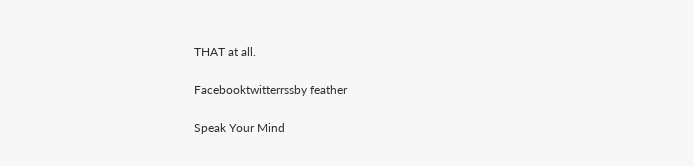THAT at all.

Facebooktwitterrssby feather

Speak Your Mind